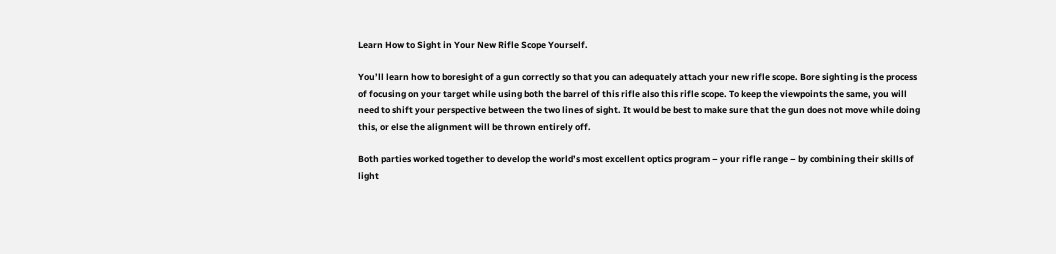Learn How to Sight in Your New Rifle Scope Yourself.

You’ll learn how to boresight of a gun correctly so that you can adequately attach your new rifle scope. Bore sighting is the process of focusing on your target while using both the barrel of this rifle also this rifle scope. To keep the viewpoints the same, you will need to shift your perspective between the two lines of sight. It would be best to make sure that the gun does not move while doing this, or else the alignment will be thrown entirely off.

Both parties worked together to develop the world’s most excellent optics program – your rifle range – by combining their skills of light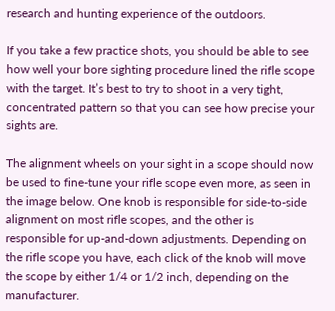research and hunting experience of the outdoors.

If you take a few practice shots, you should be able to see how well your bore sighting procedure lined the rifle scope with the target. It’s best to try to shoot in a very tight, concentrated pattern so that you can see how precise your sights are.

The alignment wheels on your sight in a scope should now be used to fine-tune your rifle scope even more, as seen in the image below. One knob is responsible for side-to-side alignment on most rifle scopes, and the other is responsible for up-and-down adjustments. Depending on the rifle scope you have, each click of the knob will move the scope by either 1/4 or 1/2 inch, depending on the manufacturer.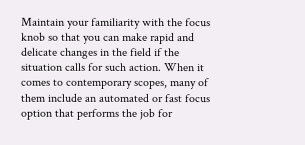Maintain your familiarity with the focus knob so that you can make rapid and delicate changes in the field if the situation calls for such action. When it comes to contemporary scopes, many of them include an automated or fast focus option that performs the job for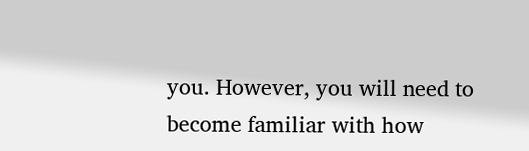you. However, you will need to become familiar with how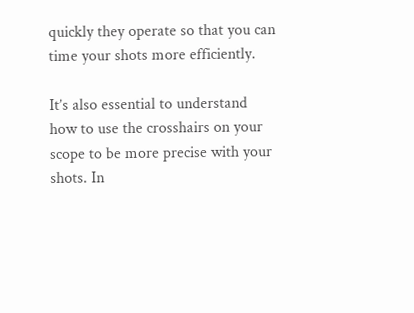quickly they operate so that you can time your shots more efficiently.

It’s also essential to understand how to use the crosshairs on your scope to be more precise with your shots. In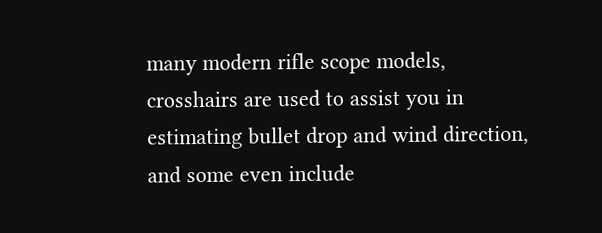many modern rifle scope models, crosshairs are used to assist you in estimating bullet drop and wind direction, and some even include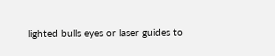lighted bulls eyes or laser guides to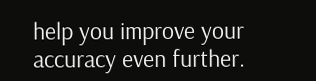help you improve your accuracy even further.